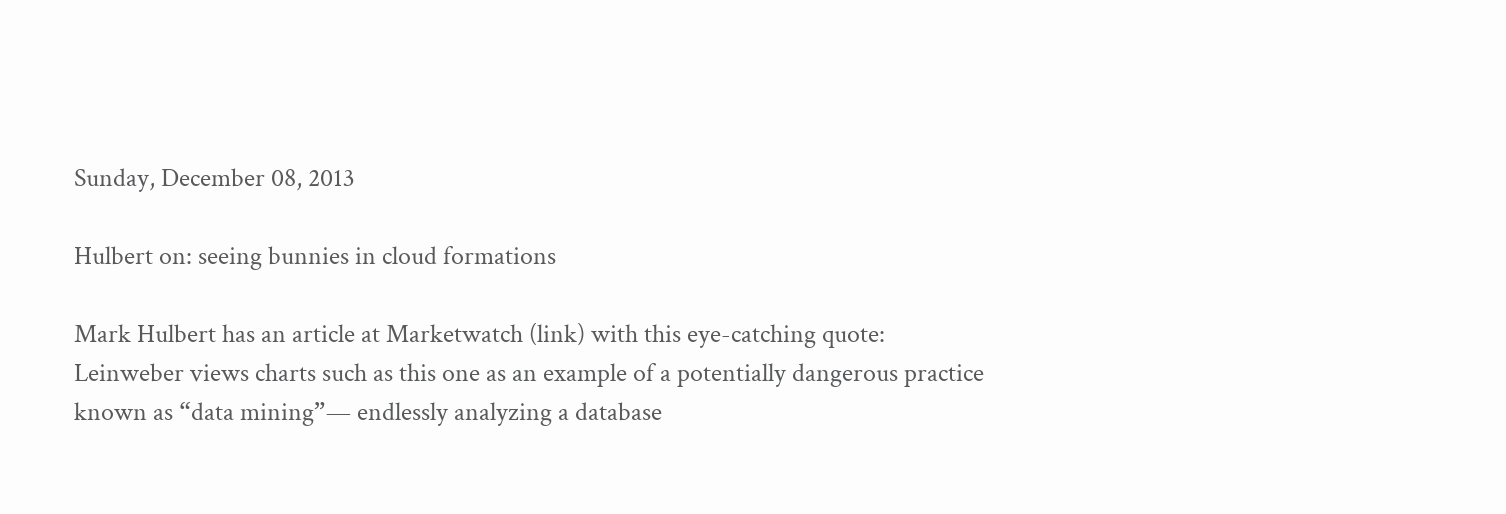Sunday, December 08, 2013

Hulbert on: seeing bunnies in cloud formations

Mark Hulbert has an article at Marketwatch (link) with this eye-catching quote:
Leinweber views charts such as this one as an example of a potentially dangerous practice known as “data mining”— endlessly analyzing a database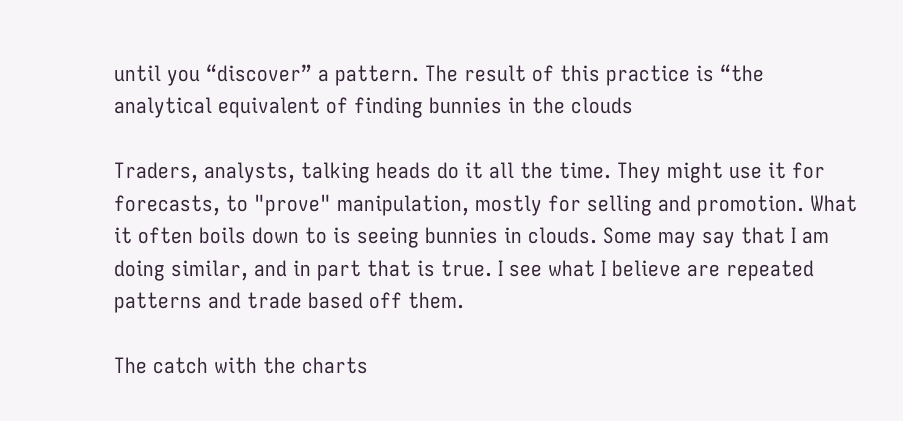until you “discover” a pattern. The result of this practice is “the analytical equivalent of finding bunnies in the clouds

Traders, analysts, talking heads do it all the time. They might use it for forecasts, to "prove" manipulation, mostly for selling and promotion. What it often boils down to is seeing bunnies in clouds. Some may say that I am doing similar, and in part that is true. I see what I believe are repeated patterns and trade based off them.

The catch with the charts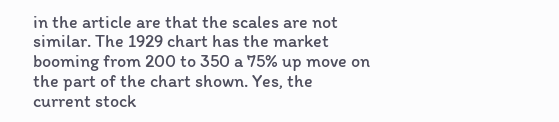in the article are that the scales are not similar. The 1929 chart has the market booming from 200 to 350 a 75% up move on the part of the chart shown. Yes, the current stock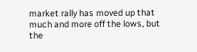market rally has moved up that much and more off the lows, but the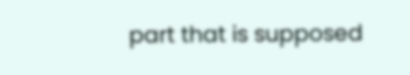part that is supposed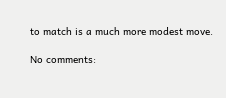to match is a much more modest move.

No comments: